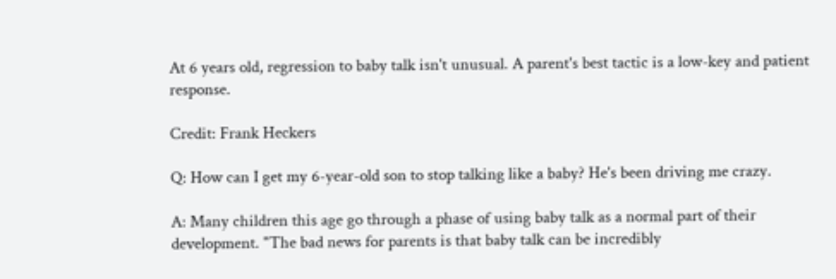At 6 years old, regression to baby talk isn't unusual. A parent's best tactic is a low-key and patient response.

Credit: Frank Heckers

Q: How can I get my 6-year-old son to stop talking like a baby? He's been driving me crazy.

A: Many children this age go through a phase of using baby talk as a normal part of their development. "The bad news for parents is that baby talk can be incredibly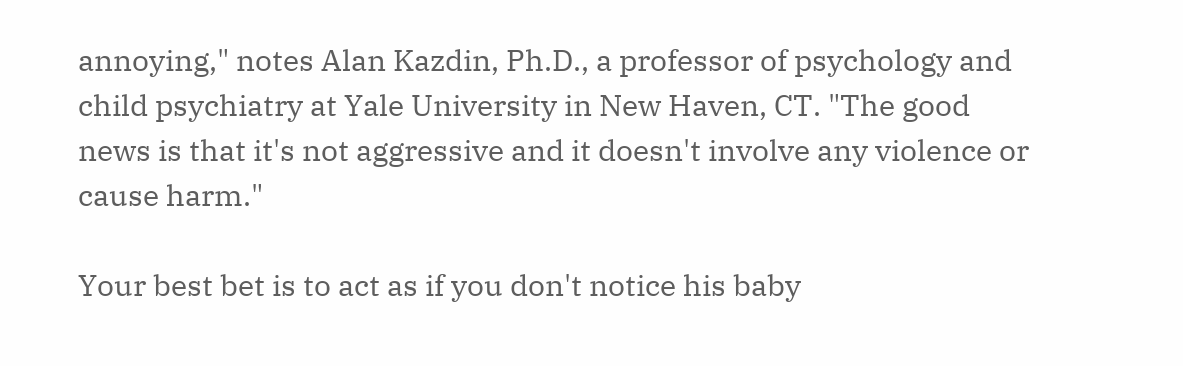annoying," notes Alan Kazdin, Ph.D., a professor of psychology and child psychiatry at Yale University in New Haven, CT. "The good news is that it's not aggressive and it doesn't involve any violence or cause harm."

Your best bet is to act as if you don't notice his baby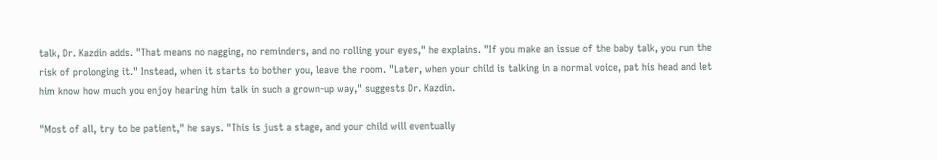talk, Dr. Kazdin adds. "That means no nagging, no reminders, and no rolling your eyes," he explains. "If you make an issue of the baby talk, you run the risk of prolonging it." Instead, when it starts to bother you, leave the room. "Later, when your child is talking in a normal voice, pat his head and let him know how much you enjoy hearing him talk in such a grown-up way," suggests Dr. Kazdin.

"Most of all, try to be patient," he says. "This is just a stage, and your child will eventually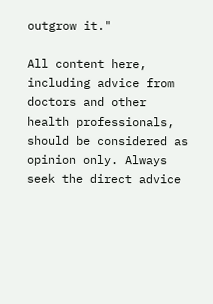outgrow it."

All content here, including advice from doctors and other health professionals, should be considered as opinion only. Always seek the direct advice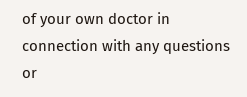of your own doctor in connection with any questions or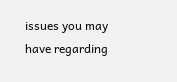issues you may have regarding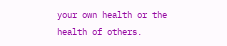your own health or the health of others.